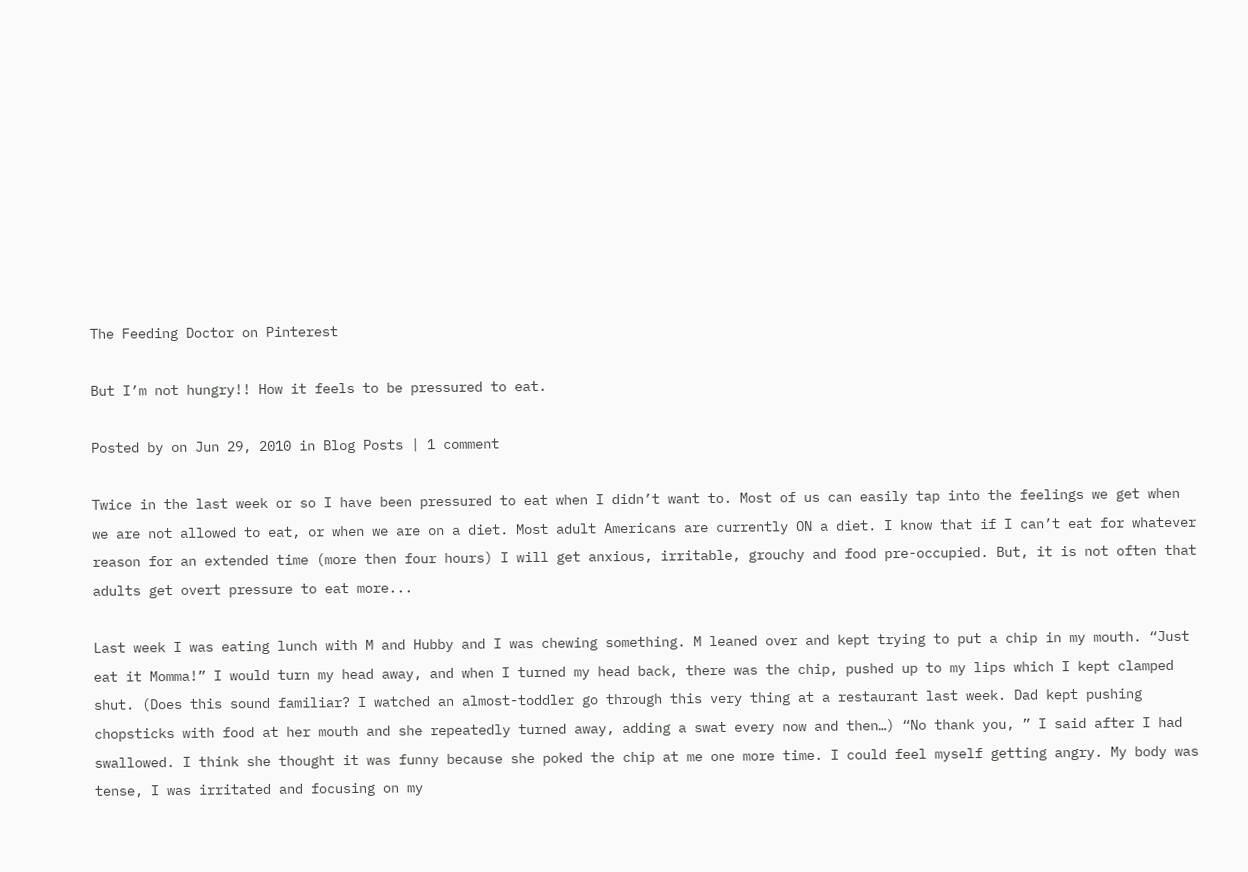The Feeding Doctor on Pinterest

But I’m not hungry!! How it feels to be pressured to eat.

Posted by on Jun 29, 2010 in Blog Posts | 1 comment

Twice in the last week or so I have been pressured to eat when I didn’t want to. Most of us can easily tap into the feelings we get when we are not allowed to eat, or when we are on a diet. Most adult Americans are currently ON a diet. I know that if I can’t eat for whatever reason for an extended time (more then four hours) I will get anxious, irritable, grouchy and food pre-occupied. But, it is not often that adults get overt pressure to eat more...

Last week I was eating lunch with M and Hubby and I was chewing something. M leaned over and kept trying to put a chip in my mouth. “Just eat it Momma!” I would turn my head away, and when I turned my head back, there was the chip, pushed up to my lips which I kept clamped shut. (Does this sound familiar? I watched an almost-toddler go through this very thing at a restaurant last week. Dad kept pushing chopsticks with food at her mouth and she repeatedly turned away, adding a swat every now and then…) “No thank you, ” I said after I had swallowed. I think she thought it was funny because she poked the chip at me one more time. I could feel myself getting angry. My body was tense, I was irritated and focusing on my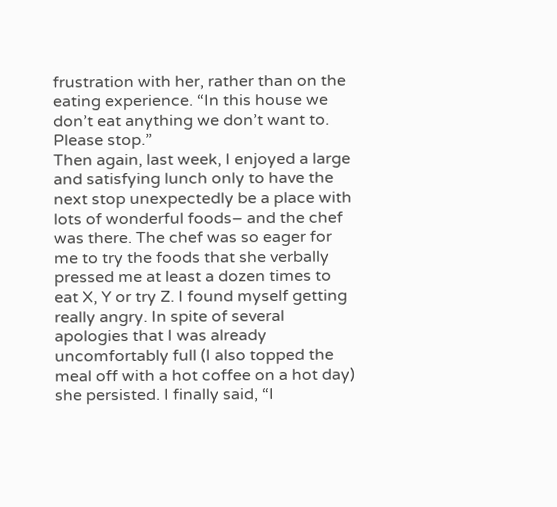frustration with her, rather than on the eating experience. “In this house we don’t eat anything we don’t want to. Please stop.”
Then again, last week, I enjoyed a large and satisfying lunch only to have the next stop unexpectedly be a place with lots of wonderful foods– and the chef was there. The chef was so eager for me to try the foods that she verbally pressed me at least a dozen times to eat X, Y or try Z. I found myself getting really angry. In spite of several apologies that I was already uncomfortably full (I also topped the meal off with a hot coffee on a hot day) she persisted. I finally said, “I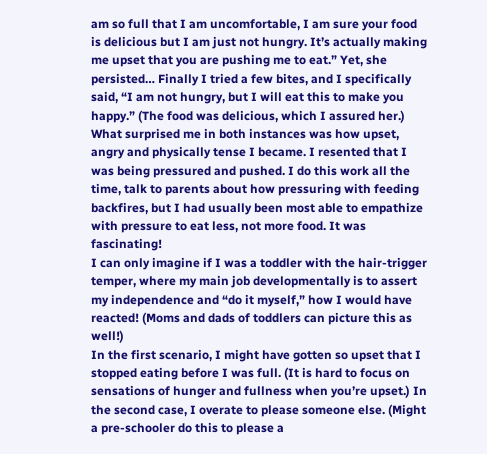am so full that I am uncomfortable, I am sure your food is delicious but I am just not hungry. It’s actually making me upset that you are pushing me to eat.” Yet, she persisted… Finally I tried a few bites, and I specifically said, “I am not hungry, but I will eat this to make you happy.” (The food was delicious, which I assured her.)
What surprised me in both instances was how upset, angry and physically tense I became. I resented that I was being pressured and pushed. I do this work all the time, talk to parents about how pressuring with feeding backfires, but I had usually been most able to empathize with pressure to eat less, not more food. It was fascinating!
I can only imagine if I was a toddler with the hair-trigger temper, where my main job developmentally is to assert my independence and “do it myself,” how I would have reacted! (Moms and dads of toddlers can picture this as well!)
In the first scenario, I might have gotten so upset that I stopped eating before I was full. (It is hard to focus on sensations of hunger and fullness when you’re upset.) In the second case, I overate to please someone else. (Might a pre-schooler do this to please a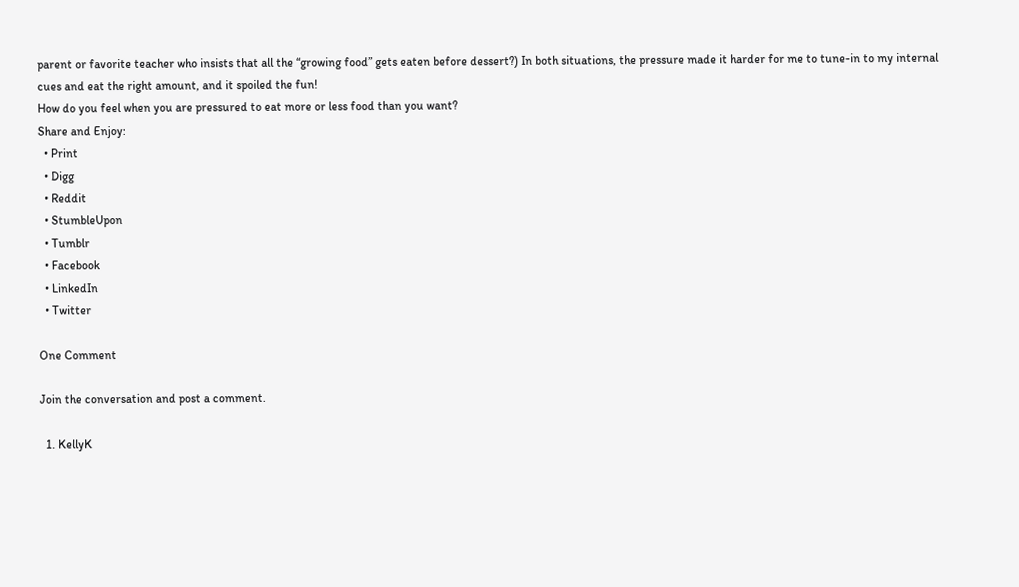parent or favorite teacher who insists that all the “growing food” gets eaten before dessert?) In both situations, the pressure made it harder for me to tune-in to my internal cues and eat the right amount, and it spoiled the fun!
How do you feel when you are pressured to eat more or less food than you want?
Share and Enjoy:
  • Print
  • Digg
  • Reddit
  • StumbleUpon
  • Tumblr
  • Facebook
  • LinkedIn
  • Twitter

One Comment

Join the conversation and post a comment.

  1. KellyK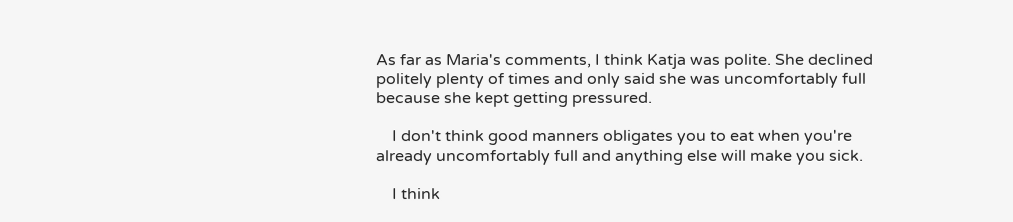As far as Maria's comments, I think Katja was polite. She declined politely plenty of times and only said she was uncomfortably full because she kept getting pressured.

    I don't think good manners obligates you to eat when you're already uncomfortably full and anything else will make you sick.

    I think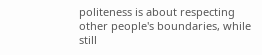politeness is about respecting other people's boundaries, while still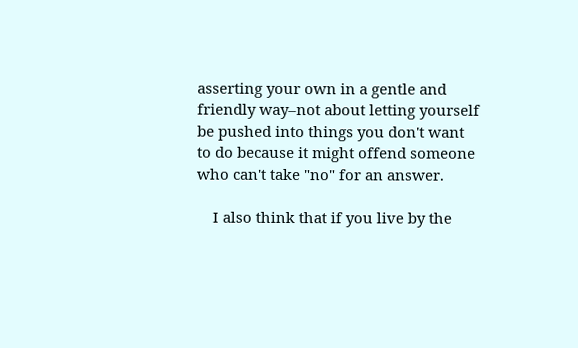asserting your own in a gentle and friendly way–not about letting yourself be pushed into things you don't want to do because it might offend someone who can't take "no" for an answer.

    I also think that if you live by the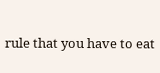rule that you have to eat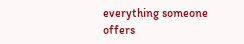everything someone offers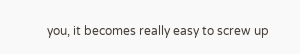you, it becomes really easy to screw up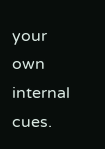your own internal cues.